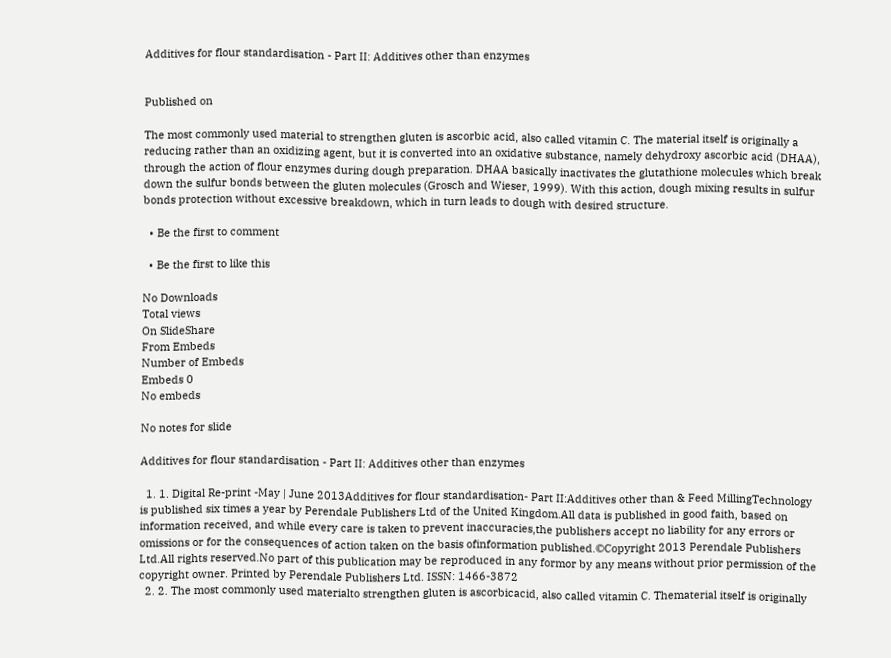Additives for flour standardisation - Part II: Additives other than enzymes


Published on

The most commonly used material to strengthen gluten is ascorbic acid, also called vitamin C. The material itself is originally a reducing rather than an oxidizing agent, but it is converted into an oxidative substance, namely dehydroxy ascorbic acid (DHAA), through the action of flour enzymes during dough preparation. DHAA basically inactivates the glutathione molecules which break down the sulfur bonds between the gluten molecules (Grosch and Wieser, 1999). With this action, dough mixing results in sulfur bonds protection without excessive breakdown, which in turn leads to dough with desired structure.

  • Be the first to comment

  • Be the first to like this

No Downloads
Total views
On SlideShare
From Embeds
Number of Embeds
Embeds 0
No embeds

No notes for slide

Additives for flour standardisation - Part II: Additives other than enzymes

  1. 1. Digital Re-print -May | June 2013Additives for flour standardisation- Part II:Additives other than & Feed MillingTechnology is published six times a year by Perendale Publishers Ltd of the United Kingdom.All data is published in good faith, based on information received, and while every care is taken to prevent inaccuracies,the publishers accept no liability for any errors or omissions or for the consequences of action taken on the basis ofinformation published.©Copyright 2013 Perendale Publishers Ltd.All rights reserved.No part of this publication may be reproduced in any formor by any means without prior permission of the copyright owner. Printed by Perendale Publishers Ltd. ISSN: 1466-3872
  2. 2. The most commonly used materialto strengthen gluten is ascorbicacid, also called vitamin C. Thematerial itself is originally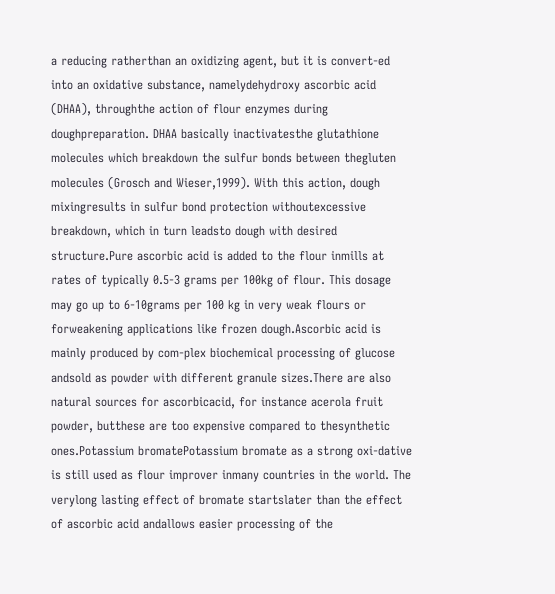a reducing ratherthan an oxidizing agent, but it is convert-ed into an oxidative substance, namelydehydroxy ascorbic acid (DHAA), throughthe action of flour enzymes during doughpreparation. DHAA basically inactivatesthe glutathione molecules which breakdown the sulfur bonds between thegluten molecules (Grosch and Wieser,1999). With this action, dough mixingresults in sulfur bond protection withoutexcessive breakdown, which in turn leadsto dough with desired structure.Pure ascorbic acid is added to the flour inmills at rates of typically 0.5-3 grams per 100kg of flour. This dosage may go up to 6-10grams per 100 kg in very weak flours or forweakening applications like frozen dough.Ascorbic acid is mainly produced by com-plex biochemical processing of glucose andsold as powder with different granule sizes.There are also natural sources for ascorbicacid, for instance acerola fruit powder, butthese are too expensive compared to thesynthetic ones.Potassium bromatePotassium bromate as a strong oxi-dative is still used as flour improver inmany countries in the world. The verylong lasting effect of bromate startslater than the effect of ascorbic acid andallows easier processing of the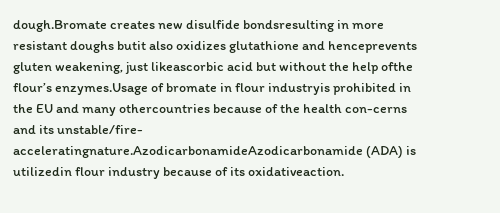dough.Bromate creates new disulfide bondsresulting in more resistant doughs butit also oxidizes glutathione and henceprevents gluten weakening, just likeascorbic acid but without the help ofthe flour’s enzymes.Usage of bromate in flour industryis prohibited in the EU and many othercountries because of the health con-cerns and its unstable/fire-acceleratingnature.AzodicarbonamideAzodicarbonamide (ADA) is utilizedin flour industry because of its oxidativeaction.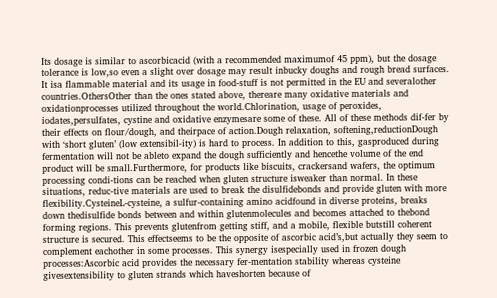Its dosage is similar to ascorbicacid (with a recommended maximumof 45 ppm), but the dosage tolerance is low,so even a slight over dosage may result inbucky doughs and rough bread surfaces. It isa flammable material and its usage in food-stuff is not permitted in the EU and severalother countries.OthersOther than the ones stated above, thereare many oxidative materials and oxidationprocesses utilized throughout the world.Chlorination, usage of peroxides, iodates,persulfates, cystine and oxidative enzymesare some of these. All of these methods dif-fer by their effects on flour/dough, and theirpace of action.Dough relaxation, softening,reductionDough with ‘short gluten’ (low extensibil-ity) is hard to process. In addition to this, gasproduced during fermentation will not be ableto expand the dough sufficiently and hencethe volume of the end product will be small.Furthermore, for products like biscuits, crackersand wafers, the optimum processing condi-tions can be reached when gluten structure isweaker than normal. In these situations, reduc-tive materials are used to break the disulfidebonds and provide gluten with more flexibility.CysteineL-cysteine, a sulfur-containing amino acidfound in diverse proteins, breaks down thedisulfide bonds between and within glutenmolecules and becomes attached to thebond forming regions. This prevents glutenfrom getting stiff, and a mobile, flexible butstill coherent structure is secured. This effectseems to be the opposite of ascorbic acid’s,but actually they seem to complement eachother in some processes. This synergy isespecially used in frozen dough processes:Ascorbic acid provides the necessary fer-mentation stability whereas cysteine givesextensibility to gluten strands which haveshorten because of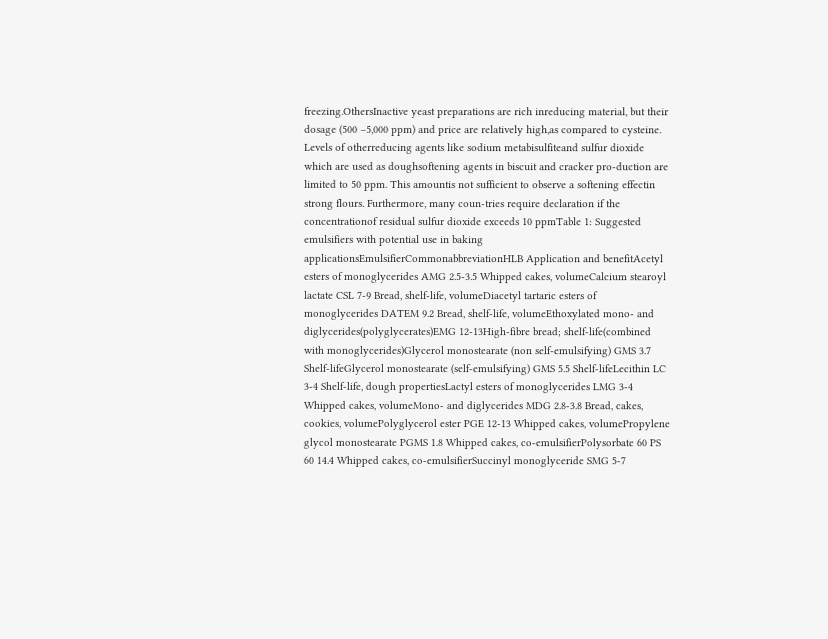freezing.OthersInactive yeast preparations are rich inreducing material, but their dosage (500 –5,000 ppm) and price are relatively high,as compared to cysteine. Levels of otherreducing agents like sodium metabisulfiteand sulfur dioxide which are used as doughsoftening agents in biscuit and cracker pro-duction are limited to 50 ppm. This amountis not sufficient to observe a softening effectin strong flours. Furthermore, many coun-tries require declaration if the concentrationof residual sulfur dioxide exceeds 10 ppmTable 1: Suggested emulsifiers with potential use in baking applicationsEmulsifierCommonabbreviationHLB Application and benefitAcetyl esters of monoglycerides AMG 2.5-3.5 Whipped cakes, volumeCalcium stearoyl lactate CSL 7-9 Bread, shelf-life, volumeDiacetyl tartaric esters of monoglycerides DATEM 9.2 Bread, shelf-life, volumeEthoxylated mono- and diglycerides(polyglycerates)EMG 12-13High-fibre bread; shelf-life(combined with monoglycerides)Glycerol monostearate (non self-emulsifying) GMS 3.7 Shelf-lifeGlycerol monostearate (self-emulsifying) GMS 5.5 Shelf-lifeLecithin LC 3-4 Shelf-life, dough propertiesLactyl esters of monoglycerides LMG 3-4 Whipped cakes, volumeMono- and diglycerides MDG 2.8-3.8 Bread, cakes, cookies, volumePolyglycerol ester PGE 12-13 Whipped cakes, volumePropylene glycol monostearate PGMS 1.8 Whipped cakes, co-emulsifierPolysorbate 60 PS 60 14.4 Whipped cakes, co-emulsifierSuccinyl monoglyceride SMG 5-7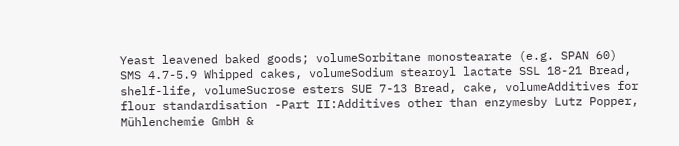Yeast leavened baked goods; volumeSorbitane monostearate (e.g. SPAN 60) SMS 4.7-5.9 Whipped cakes, volumeSodium stearoyl lactate SSL 18-21 Bread, shelf-life, volumeSucrose esters SUE 7-13 Bread, cake, volumeAdditives for flour standardisation -Part II:Additives other than enzymesby Lutz Popper, Mühlenchemie GmbH &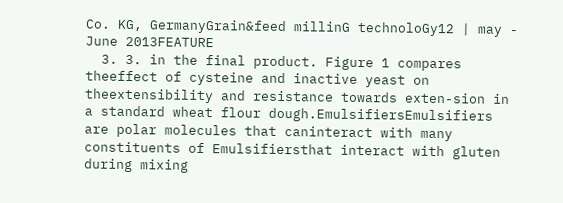Co. KG, GermanyGrain&feed millinG technoloGy12 | may - June 2013FEATURE
  3. 3. in the final product. Figure 1 compares theeffect of cysteine and inactive yeast on theextensibility and resistance towards exten-sion in a standard wheat flour dough.EmulsifiersEmulsifiers are polar molecules that caninteract with many constituents of Emulsifiersthat interact with gluten during mixing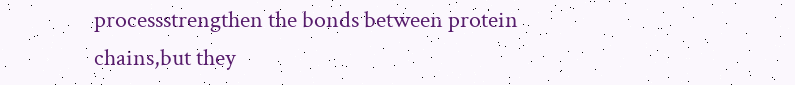processstrengthen the bonds between protein chains,but they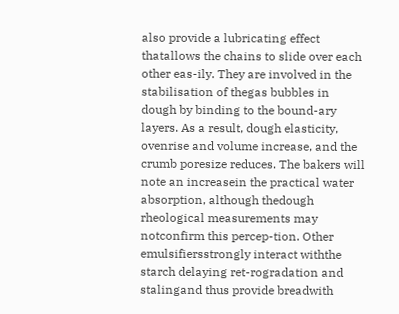also provide a lubricating effect thatallows the chains to slide over each other eas-ily. They are involved in the stabilisation of thegas bubbles in dough by binding to the bound-ary layers. As a result, dough elasticity, ovenrise and volume increase, and the crumb poresize reduces. The bakers will note an increasein the practical water absorption, although thedough rheological measurements may notconfirm this percep-tion. Other emulsifiersstrongly interact withthe starch delaying ret-rogradation and stalingand thus provide breadwith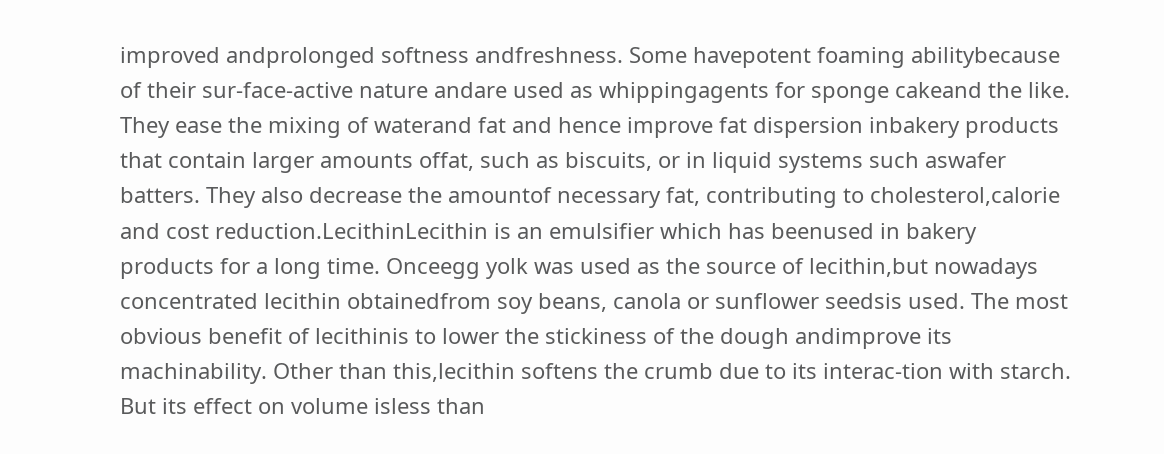improved andprolonged softness andfreshness. Some havepotent foaming abilitybecause of their sur-face-active nature andare used as whippingagents for sponge cakeand the like. They ease the mixing of waterand fat and hence improve fat dispersion inbakery products that contain larger amounts offat, such as biscuits, or in liquid systems such aswafer batters. They also decrease the amountof necessary fat, contributing to cholesterol,calorie and cost reduction.LecithinLecithin is an emulsifier which has beenused in bakery products for a long time. Onceegg yolk was used as the source of lecithin,but nowadays concentrated lecithin obtainedfrom soy beans, canola or sunflower seedsis used. The most obvious benefit of lecithinis to lower the stickiness of the dough andimprove its machinability. Other than this,lecithin softens the crumb due to its interac-tion with starch. But its effect on volume isless than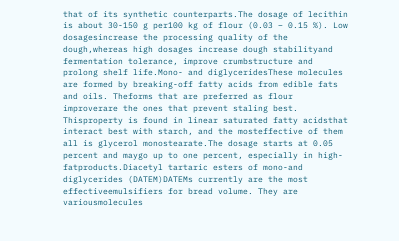that of its synthetic counterparts.The dosage of lecithin is about 30-150 g per100 kg of flour (0.03 – 0.15 %). Low dosagesincrease the processing quality of the dough,whereas high dosages increase dough stabilityand fermentation tolerance, improve crumbstructure and prolong shelf life.Mono- and diglyceridesThese molecules are formed by breaking-off fatty acids from edible fats and oils. Theforms that are preferred as flour improverare the ones that prevent staling best. Thisproperty is found in linear saturated fatty acidsthat interact best with starch, and the mosteffective of them all is glycerol monostearate.The dosage starts at 0.05 percent and maygo up to one percent, especially in high-fatproducts.Diacetyl tartaric esters of mono-and diglycerides (DATEM)DATEMs currently are the most effectiveemulsifiers for bread volume. They are variousmolecules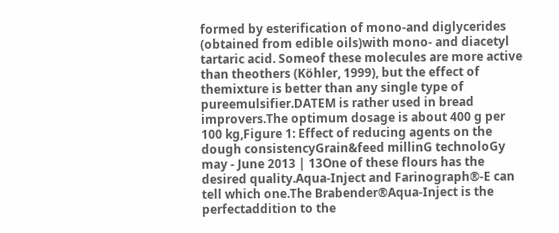formed by esterification of mono-and diglycerides (obtained from edible oils)with mono- and diacetyl tartaric acid. Someof these molecules are more active than theothers (Köhler, 1999), but the effect of themixture is better than any single type of pureemulsifier.DATEM is rather used in bread improvers.The optimum dosage is about 400 g per 100 kg,Figure 1: Effect of reducing agents on the dough consistencyGrain&feed millinG technoloGy may - June 2013 | 13One of these flours has the desired quality.Aqua-Inject and Farinograph®-E can tell which one.The Brabender®Aqua-Inject is the perfectaddition to the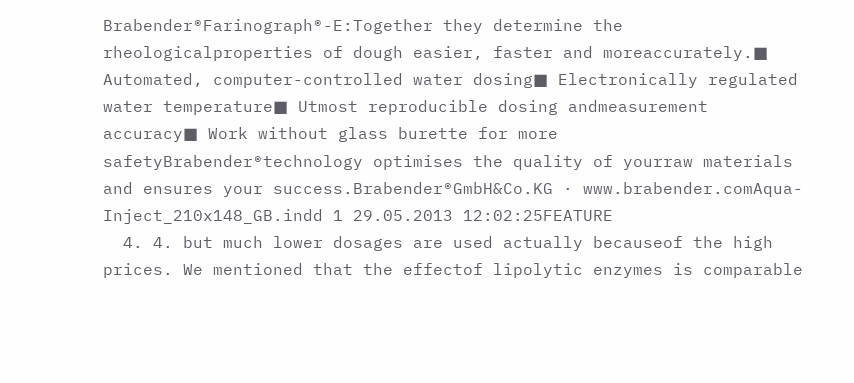Brabender®Farinograph®-E:Together they determine the rheologicalproperties of dough easier, faster and moreaccurately.■ Automated, computer-controlled water dosing■ Electronically regulated water temperature■ Utmost reproducible dosing andmeasurement accuracy■ Work without glass burette for more safetyBrabender®technology optimises the quality of yourraw materials and ensures your success.Brabender®GmbH&Co.KG · www.brabender.comAqua-Inject_210x148_GB.indd 1 29.05.2013 12:02:25FEATURE
  4. 4. but much lower dosages are used actually becauseof the high prices. We mentioned that the effectof lipolytic enzymes is comparable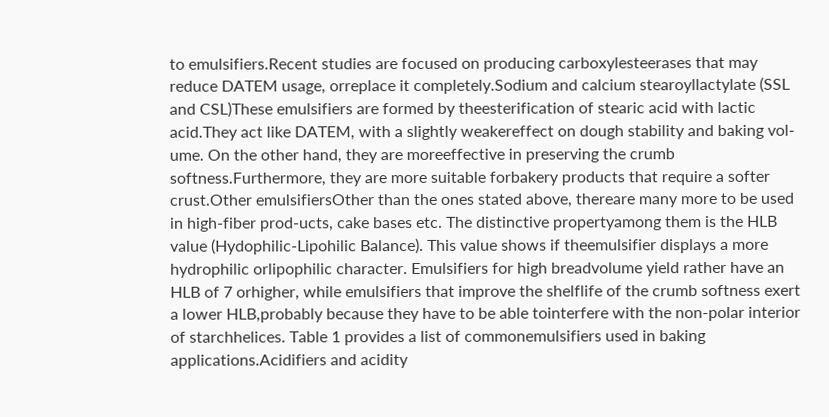to emulsifiers.Recent studies are focused on producing carboxylesteerases that may reduce DATEM usage, orreplace it completely.Sodium and calcium stearoyllactylate (SSL and CSL)These emulsifiers are formed by theesterification of stearic acid with lactic acid.They act like DATEM, with a slightly weakereffect on dough stability and baking vol-ume. On the other hand, they are moreeffective in preserving the crumb softness.Furthermore, they are more suitable forbakery products that require a softer crust.Other emulsifiersOther than the ones stated above, thereare many more to be used in high-fiber prod-ucts, cake bases etc. The distinctive propertyamong them is the HLB value (Hydophilic-Lipohilic Balance). This value shows if theemulsifier displays a more hydrophilic orlipophilic character. Emulsifiers for high breadvolume yield rather have an HLB of 7 orhigher, while emulsifiers that improve the shelflife of the crumb softness exert a lower HLB,probably because they have to be able tointerfere with the non-polar interior of starchhelices. Table 1 provides a list of commonemulsifiers used in baking applications.Acidifiers and acidity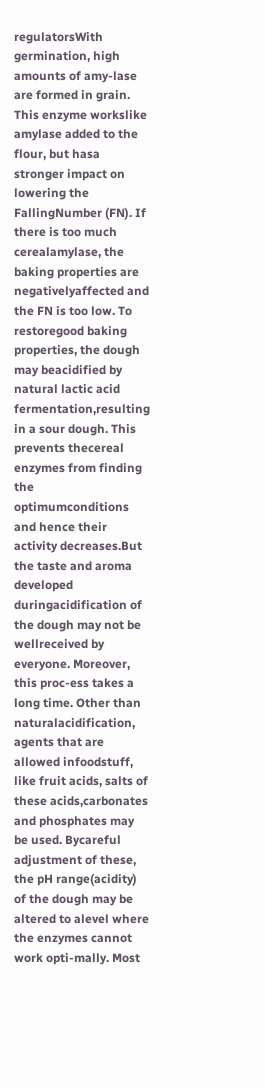regulatorsWith germination, high amounts of amy-lase are formed in grain. This enzyme workslike amylase added to the flour, but hasa stronger impact on lowering the FallingNumber (FN). If there is too much cerealamylase, the baking properties are negativelyaffected and the FN is too low. To restoregood baking properties, the dough may beacidified by natural lactic acid fermentation,resulting in a sour dough. This prevents thecereal enzymes from finding the optimumconditions and hence their activity decreases.But the taste and aroma developed duringacidification of the dough may not be wellreceived by everyone. Moreover, this proc-ess takes a long time. Other than naturalacidification, agents that are allowed infoodstuff, like fruit acids, salts of these acids,carbonates and phosphates may be used. Bycareful adjustment of these, the pH range(acidity) of the dough may be altered to alevel where the enzymes cannot work opti-mally. Most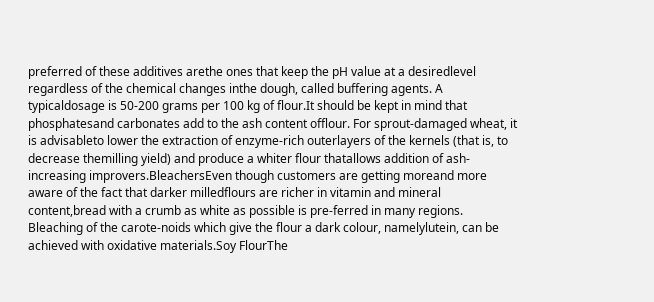preferred of these additives arethe ones that keep the pH value at a desiredlevel regardless of the chemical changes inthe dough, called buffering agents. A typicaldosage is 50-200 grams per 100 kg of flour.It should be kept in mind that phosphatesand carbonates add to the ash content offlour. For sprout-damaged wheat, it is advisableto lower the extraction of enzyme-rich outerlayers of the kernels (that is, to decrease themilling yield) and produce a whiter flour thatallows addition of ash-increasing improvers.BleachersEven though customers are getting moreand more aware of the fact that darker milledflours are richer in vitamin and mineral content,bread with a crumb as white as possible is pre-ferred in many regions. Bleaching of the carote-noids which give the flour a dark colour, namelylutein, can be achieved with oxidative materials.Soy FlourThe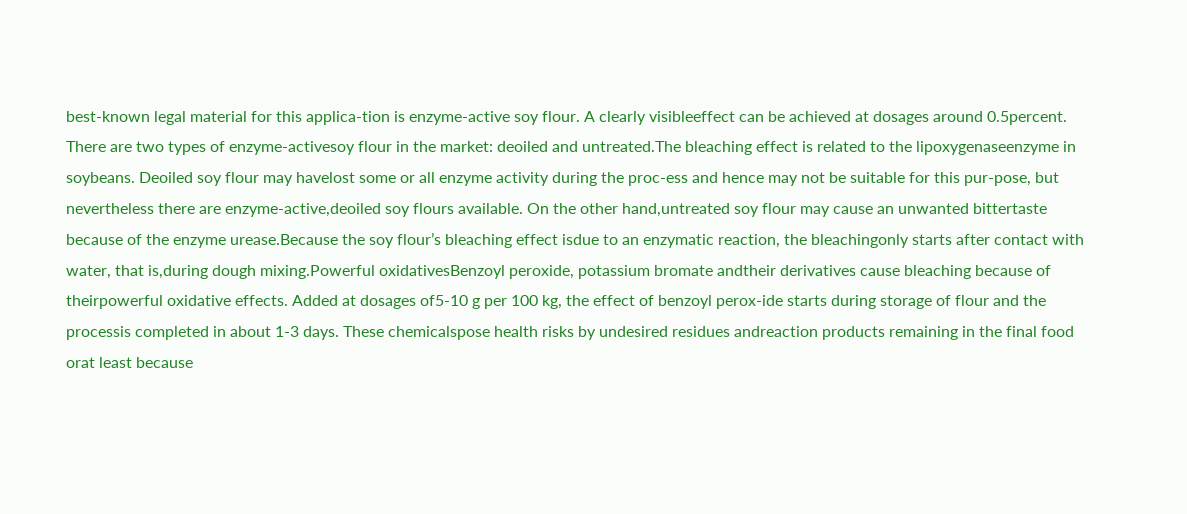best-known legal material for this applica-tion is enzyme-active soy flour. A clearly visibleeffect can be achieved at dosages around 0.5percent. There are two types of enzyme-activesoy flour in the market: deoiled and untreated.The bleaching effect is related to the lipoxygenaseenzyme in soybeans. Deoiled soy flour may havelost some or all enzyme activity during the proc-ess and hence may not be suitable for this pur-pose, but nevertheless there are enzyme-active,deoiled soy flours available. On the other hand,untreated soy flour may cause an unwanted bittertaste because of the enzyme urease.Because the soy flour’s bleaching effect isdue to an enzymatic reaction, the bleachingonly starts after contact with water, that is,during dough mixing.Powerful oxidativesBenzoyl peroxide, potassium bromate andtheir derivatives cause bleaching because of theirpowerful oxidative effects. Added at dosages of5-10 g per 100 kg, the effect of benzoyl perox-ide starts during storage of flour and the processis completed in about 1-3 days. These chemicalspose health risks by undesired residues andreaction products remaining in the final food orat least because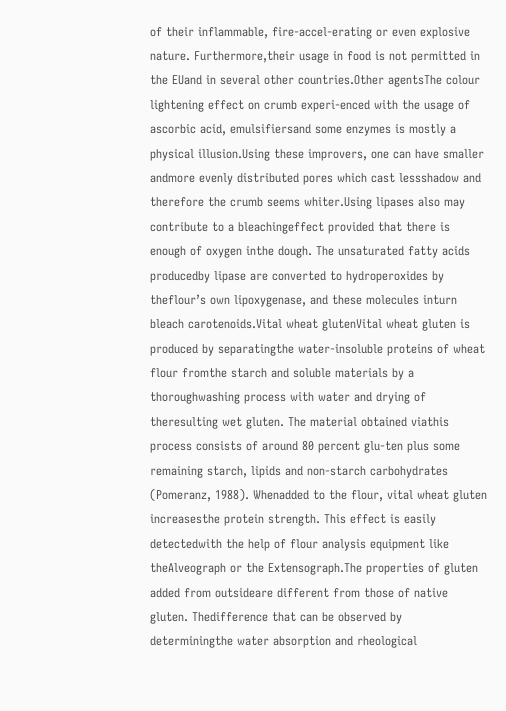of their inflammable, fire-accel-erating or even explosive nature. Furthermore,their usage in food is not permitted in the EUand in several other countries.Other agentsThe colour lightening effect on crumb experi-enced with the usage of ascorbic acid, emulsifiersand some enzymes is mostly a physical illusion.Using these improvers, one can have smaller andmore evenly distributed pores which cast lessshadow and therefore the crumb seems whiter.Using lipases also may contribute to a bleachingeffect provided that there is enough of oxygen inthe dough. The unsaturated fatty acids producedby lipase are converted to hydroperoxides by theflour’s own lipoxygenase, and these molecules inturn bleach carotenoids.Vital wheat glutenVital wheat gluten is produced by separatingthe water-insoluble proteins of wheat flour fromthe starch and soluble materials by a thoroughwashing process with water and drying of theresulting wet gluten. The material obtained viathis process consists of around 80 percent glu-ten plus some remaining starch, lipids and non-starch carbohydrates (Pomeranz, 1988). Whenadded to the flour, vital wheat gluten increasesthe protein strength. This effect is easily detectedwith the help of flour analysis equipment like theAlveograph or the Extensograph.The properties of gluten added from outsideare different from those of native gluten. Thedifference that can be observed by determiningthe water absorption and rheological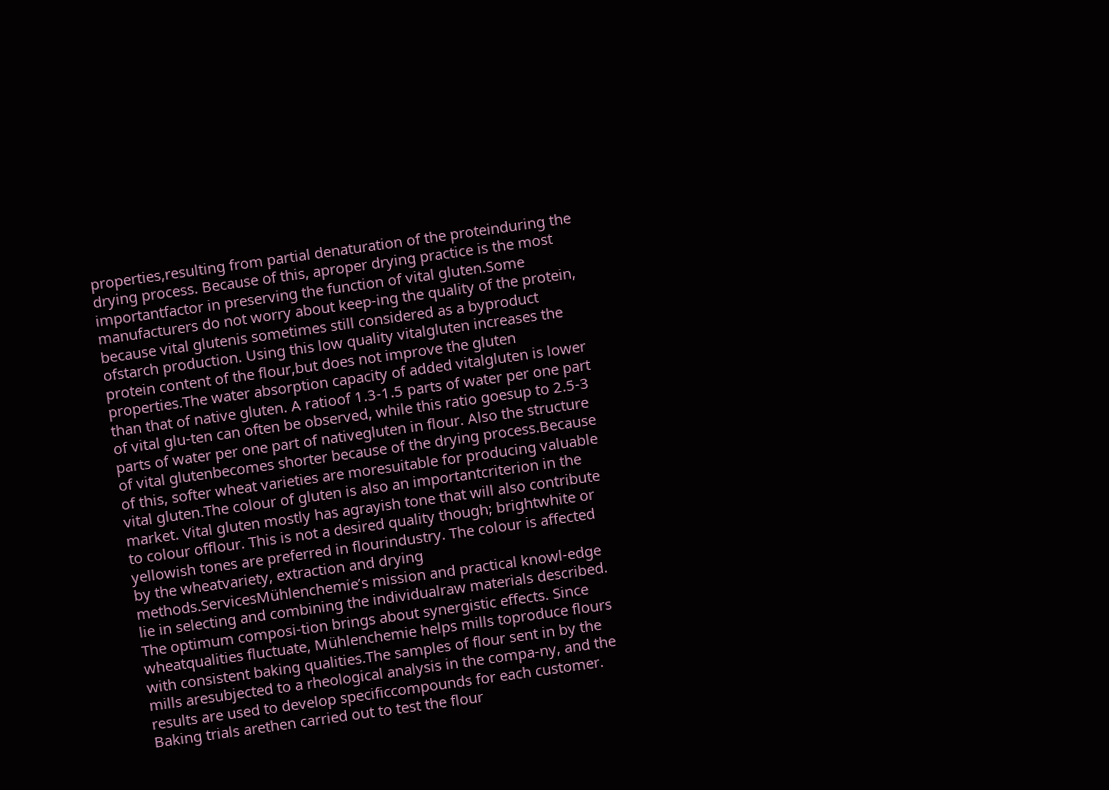properties,resulting from partial denaturation of the proteinduring the drying process. Because of this, aproper drying practice is the most importantfactor in preserving the function of vital gluten.Some manufacturers do not worry about keep-ing the quality of the protein, because vital glutenis sometimes still considered as a byproduct ofstarch production. Using this low quality vitalgluten increases the protein content of the flour,but does not improve the gluten properties.The water absorption capacity of added vitalgluten is lower than that of native gluten. A ratioof 1.3-1.5 parts of water per one part of vital glu-ten can often be observed, while this ratio goesup to 2.5-3 parts of water per one part of nativegluten in flour. Also the structure of vital glutenbecomes shorter because of the drying process.Because of this, softer wheat varieties are moresuitable for producing valuable vital gluten.The colour of gluten is also an importantcriterion in the market. Vital gluten mostly has agrayish tone that will also contribute to colour offlour. This is not a desired quality though; brightwhite or yellowish tones are preferred in flourindustry. The colour is affected by the wheatvariety, extraction and drying methods.ServicesMühlenchemie’s mission and practical knowl-edge lie in selecting and combining the individualraw materials described. The optimum composi-tion brings about synergistic effects. Since wheatqualities fluctuate, Mühlenchemie helps mills toproduce flours with consistent baking qualities.The samples of flour sent in by the mills aresubjected to a rheological analysis in the compa-ny, and the results are used to develop specificcompounds for each customer. Baking trials arethen carried out to test the flour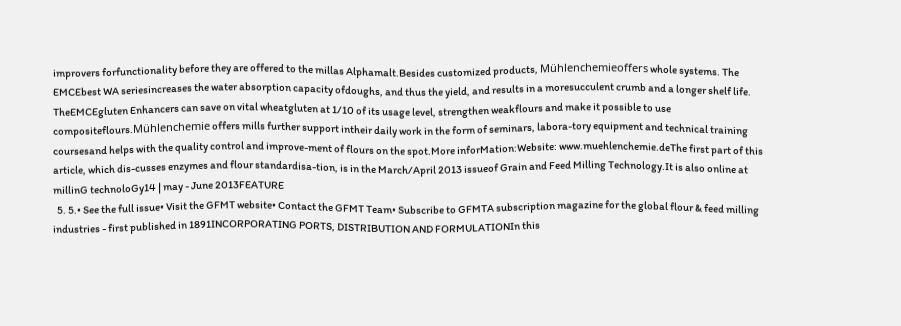improvers forfunctionality before they are offered to the millas Alphamalt.Besides customized products, Mühlenchemieoffers whole systems. The EMCEbest WA seriesincreases the water absorption capacity ofdoughs, and thus the yield, and results in a moresucculent crumb and a longer shelf life. TheEMCEgluten Enhancers can save on vital wheatgluten at 1/10 of its usage level, strengthen weakflours and make it possible to use compositeflours.Mühlenchemie offers mills further support intheir daily work in the form of seminars, labora-tory equipment and technical training coursesand helps with the quality control and improve-ment of flours on the spot.More inforMation:Website: www.muehlenchemie.deThe first part of this article, which dis-cusses enzymes and flour standardisa-tion, is in the March/April 2013 issueof Grain and Feed Milling Technology.It is also online at millinG technoloGy14 | may - June 2013FEATURE
  5. 5.• See the full issue• Visit the GFMT website• Contact the GFMT Team• Subscribe to GFMTA subscription magazine for the global flour & feed milling industries - first published in 1891INCORPORATING PORTS, DISTRIBUTION AND FORMULATIONIn this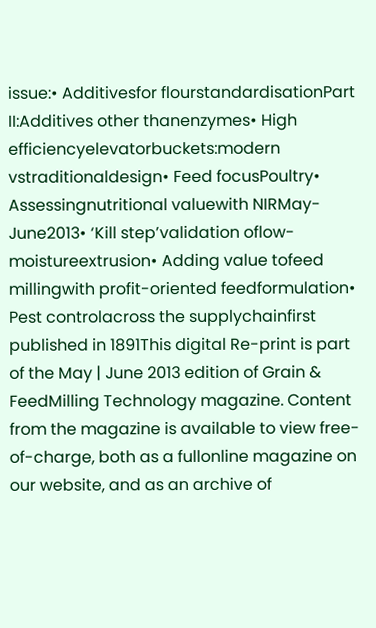issue:• Additivesfor flourstandardisationPart II:Additives other thanenzymes• High efficiencyelevatorbuckets:modern vstraditionaldesign• Feed focusPoultry• Assessingnutritional valuewith NIRMay-June2013• ‘Kill step’validation oflow-moistureextrusion• Adding value tofeed millingwith profit-oriented feedformulation• Pest controlacross the supplychainfirst published in 1891This digital Re-print is part of the May | June 2013 edition of Grain & FeedMilling Technology magazine. Content from the magazine is available to view free-of-charge, both as a fullonline magazine on our website, and as an archive of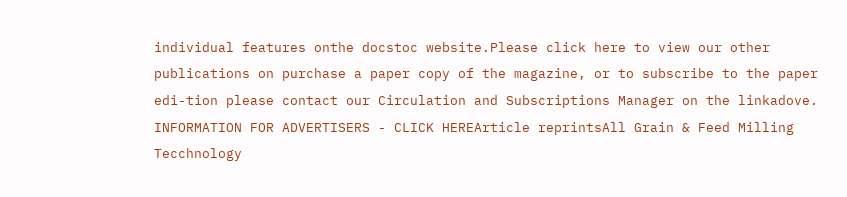individual features onthe docstoc website.Please click here to view our other publications on purchase a paper copy of the magazine, or to subscribe to the paper edi-tion please contact our Circulation and Subscriptions Manager on the linkadove. INFORMATION FOR ADVERTISERS - CLICK HEREArticle reprintsAll Grain & Feed Milling Tecchnology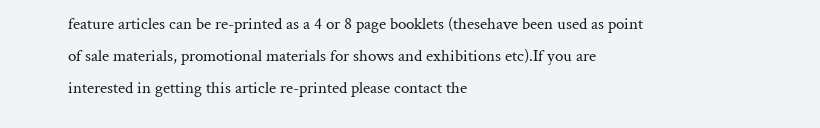feature articles can be re-printed as a 4 or 8 page booklets (thesehave been used as point of sale materials, promotional materials for shows and exhibitions etc).If you are interested in getting this article re-printed please contact the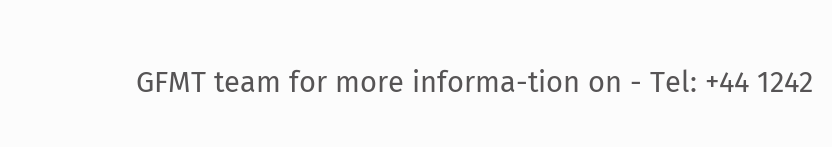GFMT team for more informa-tion on - Tel: +44 1242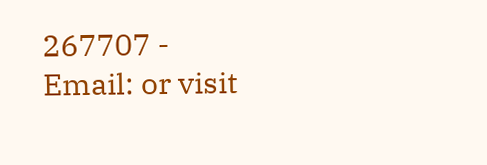267707 - Email: or visit